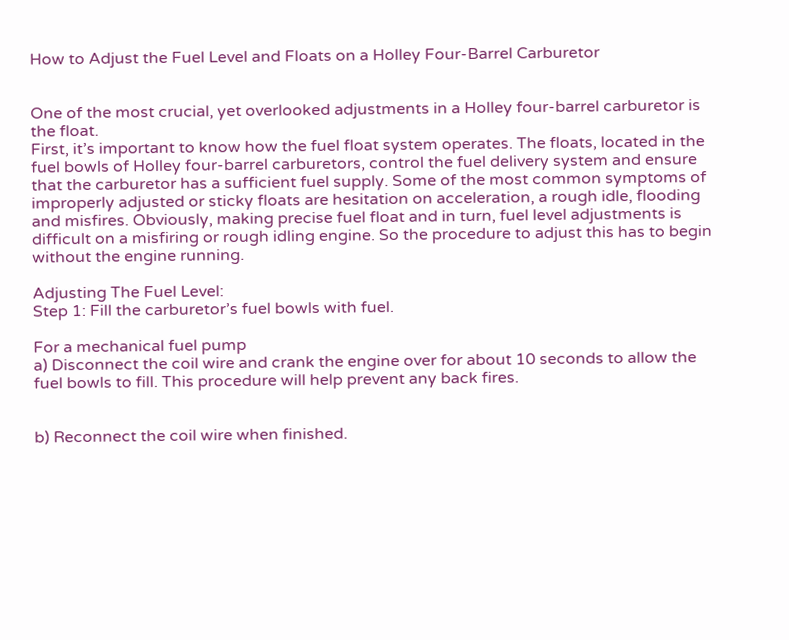How to Adjust the Fuel Level and Floats on a Holley Four-Barrel Carburetor


One of the most crucial, yet overlooked adjustments in a Holley four-barrel carburetor is the float.
First, it’s important to know how the fuel float system operates. The floats, located in the fuel bowls of Holley four-barrel carburetors, control the fuel delivery system and ensure that the carburetor has a sufficient fuel supply. Some of the most common symptoms of improperly adjusted or sticky floats are hesitation on acceleration, a rough idle, flooding and misfires. Obviously, making precise fuel float and in turn, fuel level adjustments is difficult on a misfiring or rough idling engine. So the procedure to adjust this has to begin without the engine running.

Adjusting The Fuel Level:
Step 1: Fill the carburetor’s fuel bowls with fuel.

For a mechanical fuel pump
a) Disconnect the coil wire and crank the engine over for about 10 seconds to allow the fuel bowls to fill. This procedure will help prevent any back fires.


b) Reconnect the coil wire when finished.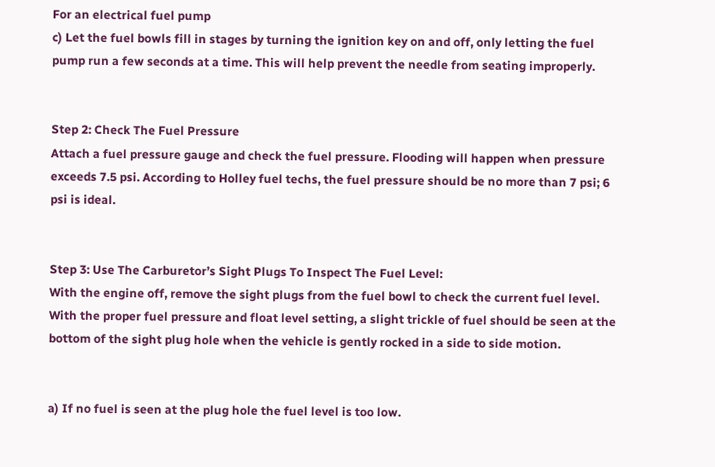For an electrical fuel pump
c) Let the fuel bowls fill in stages by turning the ignition key on and off, only letting the fuel pump run a few seconds at a time. This will help prevent the needle from seating improperly.


Step 2: Check The Fuel Pressure
Attach a fuel pressure gauge and check the fuel pressure. Flooding will happen when pressure exceeds 7.5 psi. According to Holley fuel techs, the fuel pressure should be no more than 7 psi; 6 psi is ideal.


Step 3: Use The Carburetor’s Sight Plugs To Inspect The Fuel Level:
With the engine off, remove the sight plugs from the fuel bowl to check the current fuel level. With the proper fuel pressure and float level setting, a slight trickle of fuel should be seen at the bottom of the sight plug hole when the vehicle is gently rocked in a side to side motion.


a) If no fuel is seen at the plug hole the fuel level is too low.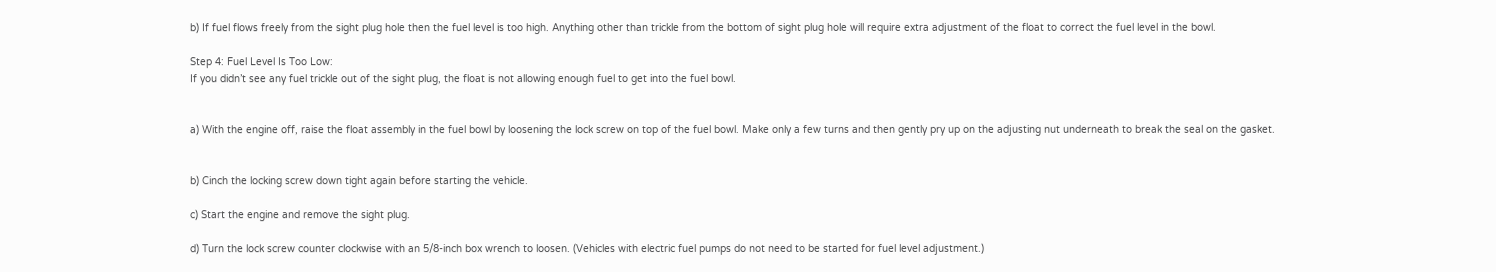b) If fuel flows freely from the sight plug hole then the fuel level is too high. Anything other than trickle from the bottom of sight plug hole will require extra adjustment of the float to correct the fuel level in the bowl.

Step 4: Fuel Level Is Too Low:
If you didn’t see any fuel trickle out of the sight plug, the float is not allowing enough fuel to get into the fuel bowl.


a) With the engine off, raise the float assembly in the fuel bowl by loosening the lock screw on top of the fuel bowl. Make only a few turns and then gently pry up on the adjusting nut underneath to break the seal on the gasket.


b) Cinch the locking screw down tight again before starting the vehicle.

c) Start the engine and remove the sight plug.

d) Turn the lock screw counter clockwise with an 5/8-inch box wrench to loosen. (Vehicles with electric fuel pumps do not need to be started for fuel level adjustment.)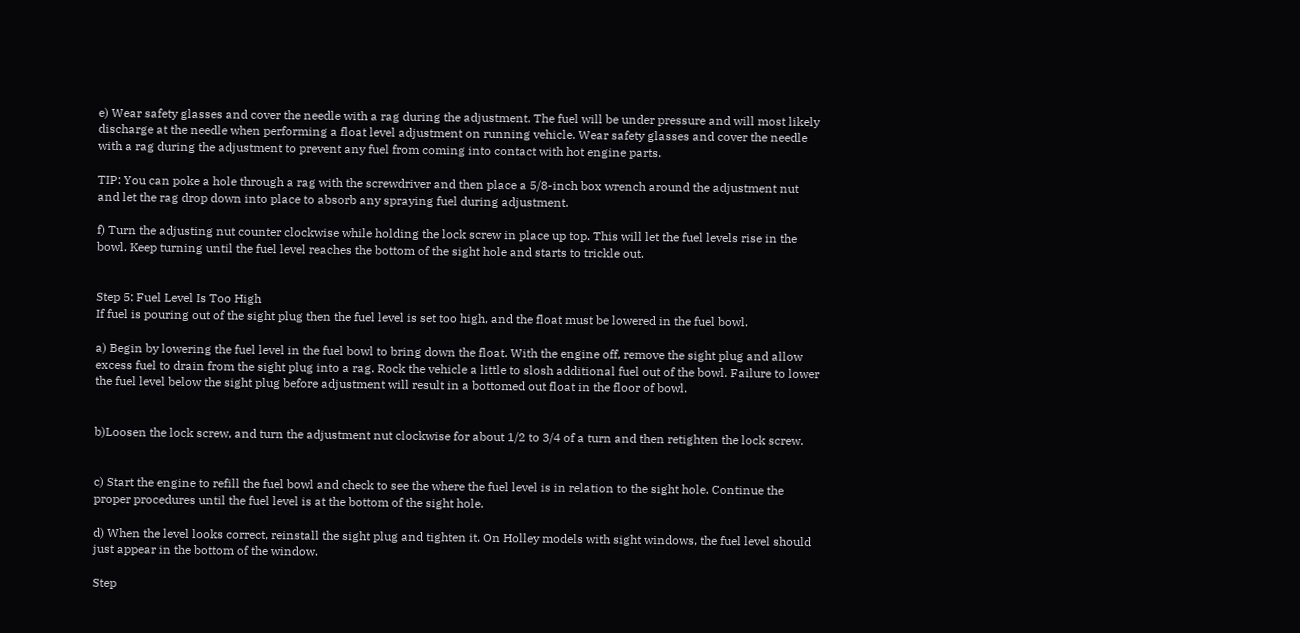e) Wear safety glasses and cover the needle with a rag during the adjustment. The fuel will be under pressure and will most likely discharge at the needle when performing a float level adjustment on running vehicle. Wear safety glasses and cover the needle with a rag during the adjustment to prevent any fuel from coming into contact with hot engine parts.

TIP: You can poke a hole through a rag with the screwdriver and then place a 5/8-inch box wrench around the adjustment nut and let the rag drop down into place to absorb any spraying fuel during adjustment.

f) Turn the adjusting nut counter clockwise while holding the lock screw in place up top. This will let the fuel levels rise in the bowl. Keep turning until the fuel level reaches the bottom of the sight hole and starts to trickle out.


Step 5: Fuel Level Is Too High
If fuel is pouring out of the sight plug then the fuel level is set too high, and the float must be lowered in the fuel bowl.

a) Begin by lowering the fuel level in the fuel bowl to bring down the float. With the engine off, remove the sight plug and allow excess fuel to drain from the sight plug into a rag. Rock the vehicle a little to slosh additional fuel out of the bowl. Failure to lower the fuel level below the sight plug before adjustment will result in a bottomed out float in the floor of bowl.


b)Loosen the lock screw, and turn the adjustment nut clockwise for about 1/2 to 3/4 of a turn and then retighten the lock screw.


c) Start the engine to refill the fuel bowl and check to see the where the fuel level is in relation to the sight hole. Continue the proper procedures until the fuel level is at the bottom of the sight hole.

d) When the level looks correct, reinstall the sight plug and tighten it. On Holley models with sight windows, the fuel level should just appear in the bottom of the window.

Step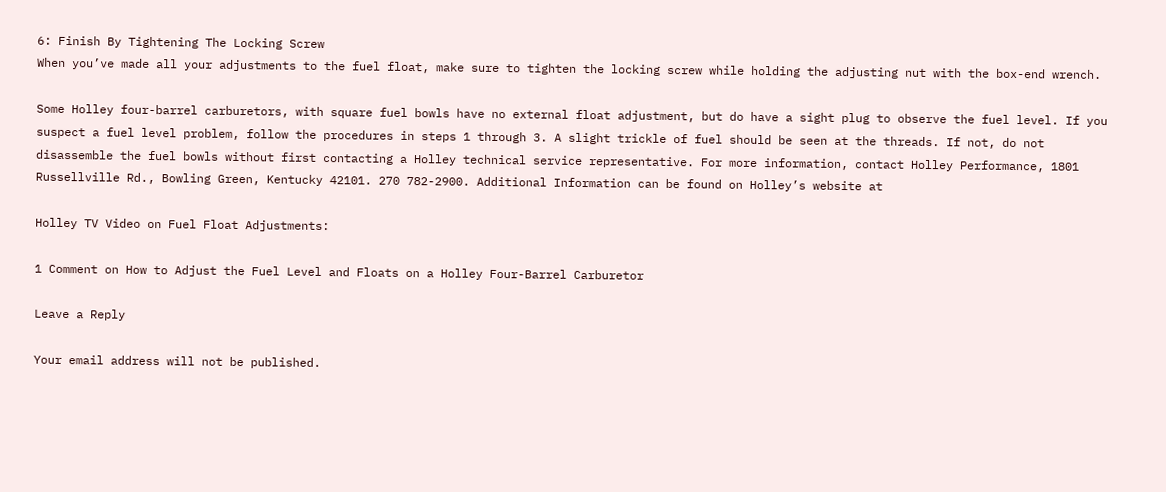6: Finish By Tightening The Locking Screw
When you’ve made all your adjustments to the fuel float, make sure to tighten the locking screw while holding the adjusting nut with the box-end wrench.

Some Holley four-barrel carburetors, with square fuel bowls have no external float adjustment, but do have a sight plug to observe the fuel level. If you suspect a fuel level problem, follow the procedures in steps 1 through 3. A slight trickle of fuel should be seen at the threads. If not, do not disassemble the fuel bowls without first contacting a Holley technical service representative. For more information, contact Holley Performance, 1801 Russellville Rd., Bowling Green, Kentucky 42101. 270 782-2900. Additional Information can be found on Holley’s website at

Holley TV Video on Fuel Float Adjustments:

1 Comment on How to Adjust the Fuel Level and Floats on a Holley Four-Barrel Carburetor

Leave a Reply

Your email address will not be published.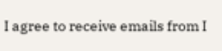I agree to receive emails from I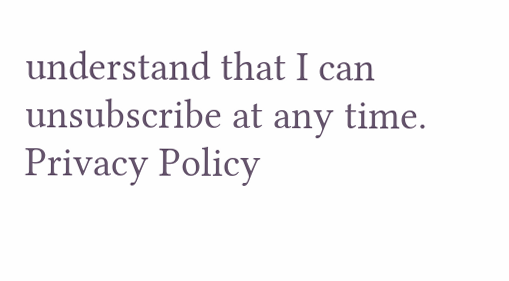understand that I can unsubscribe at any time. Privacy Policy